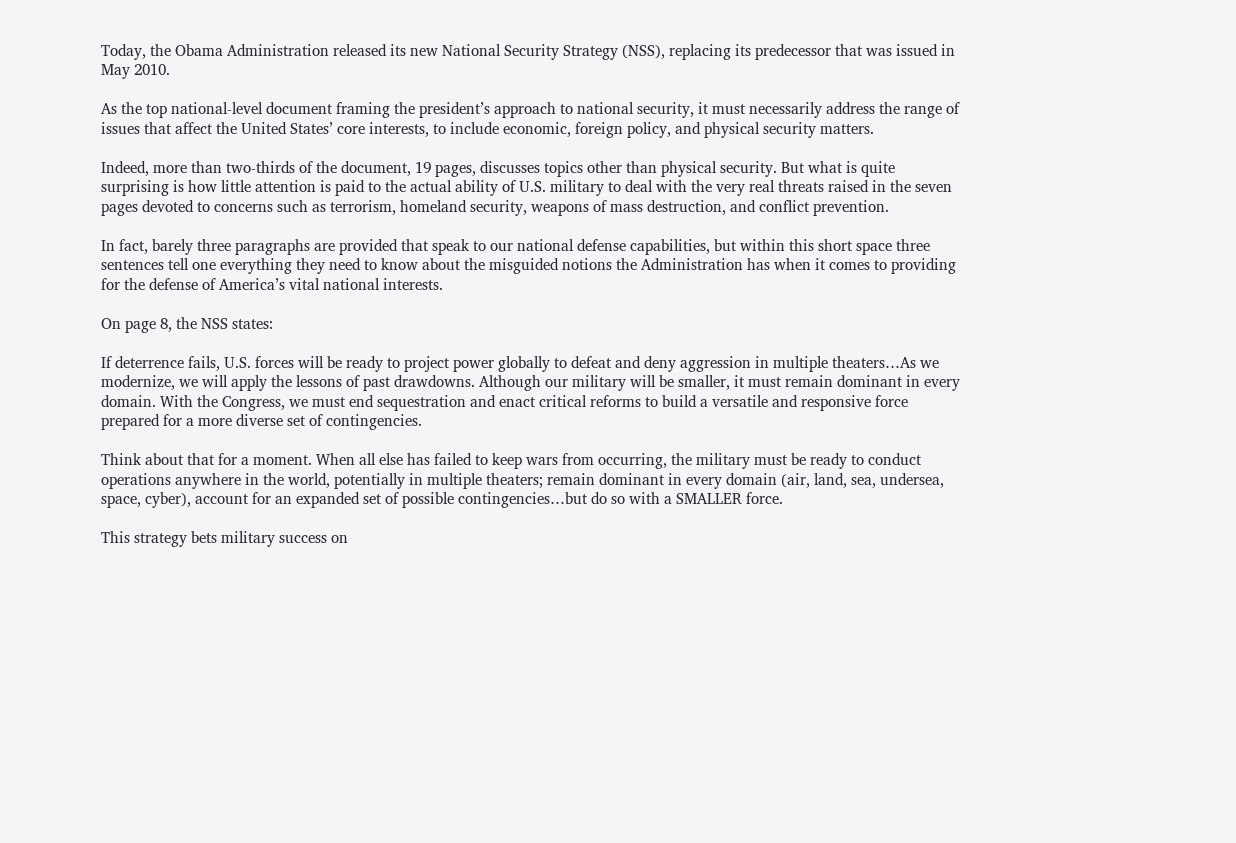Today, the Obama Administration released its new National Security Strategy (NSS), replacing its predecessor that was issued in May 2010.

As the top national-level document framing the president’s approach to national security, it must necessarily address the range of issues that affect the United States’ core interests, to include economic, foreign policy, and physical security matters.

Indeed, more than two-thirds of the document, 19 pages, discusses topics other than physical security. But what is quite surprising is how little attention is paid to the actual ability of U.S. military to deal with the very real threats raised in the seven pages devoted to concerns such as terrorism, homeland security, weapons of mass destruction, and conflict prevention.

In fact, barely three paragraphs are provided that speak to our national defense capabilities, but within this short space three sentences tell one everything they need to know about the misguided notions the Administration has when it comes to providing for the defense of America’s vital national interests.

On page 8, the NSS states:

If deterrence fails, U.S. forces will be ready to project power globally to defeat and deny aggression in multiple theaters…As we modernize, we will apply the lessons of past drawdowns. Although our military will be smaller, it must remain dominant in every domain. With the Congress, we must end sequestration and enact critical reforms to build a versatile and responsive force prepared for a more diverse set of contingencies.

Think about that for a moment. When all else has failed to keep wars from occurring, the military must be ready to conduct operations anywhere in the world, potentially in multiple theaters; remain dominant in every domain (air, land, sea, undersea, space, cyber), account for an expanded set of possible contingencies…but do so with a SMALLER force.

This strategy bets military success on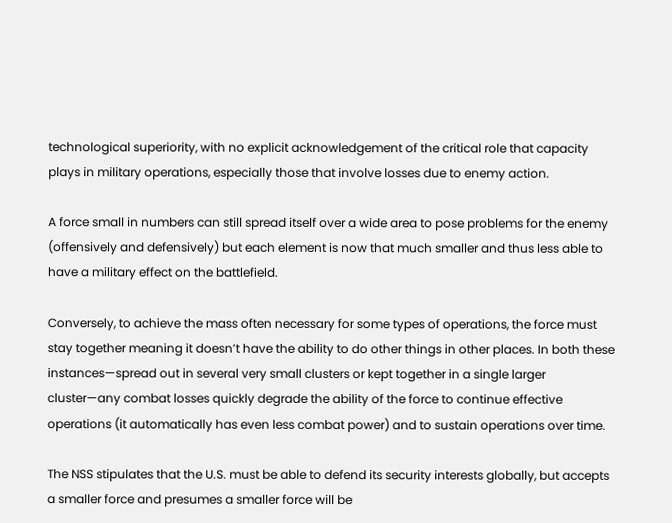technological superiority, with no explicit acknowledgement of the critical role that capacity plays in military operations, especially those that involve losses due to enemy action.

A force small in numbers can still spread itself over a wide area to pose problems for the enemy (offensively and defensively) but each element is now that much smaller and thus less able to have a military effect on the battlefield.

Conversely, to achieve the mass often necessary for some types of operations, the force must stay together meaning it doesn’t have the ability to do other things in other places. In both these instances—spread out in several very small clusters or kept together in a single larger cluster—any combat losses quickly degrade the ability of the force to continue effective operations (it automatically has even less combat power) and to sustain operations over time.

The NSS stipulates that the U.S. must be able to defend its security interests globally, but accepts a smaller force and presumes a smaller force will be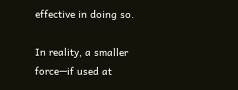effective in doing so.

In reality, a smaller force—if used at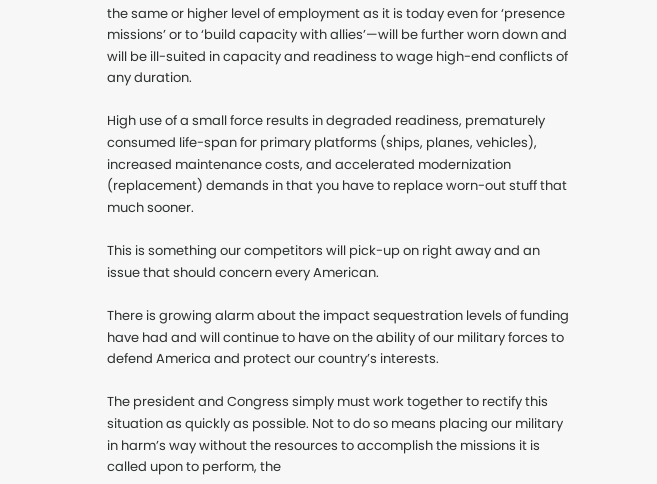the same or higher level of employment as it is today even for ‘presence missions’ or to ‘build capacity with allies’—will be further worn down and will be ill-suited in capacity and readiness to wage high-end conflicts of any duration.

High use of a small force results in degraded readiness, prematurely consumed life-span for primary platforms (ships, planes, vehicles), increased maintenance costs, and accelerated modernization (replacement) demands in that you have to replace worn-out stuff that much sooner.

This is something our competitors will pick-up on right away and an issue that should concern every American.

There is growing alarm about the impact sequestration levels of funding have had and will continue to have on the ability of our military forces to defend America and protect our country’s interests.

The president and Congress simply must work together to rectify this situation as quickly as possible. Not to do so means placing our military in harm’s way without the resources to accomplish the missions it is called upon to perform, the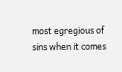most egregious of sins when it comes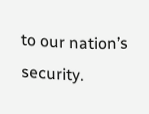to our nation’s security.